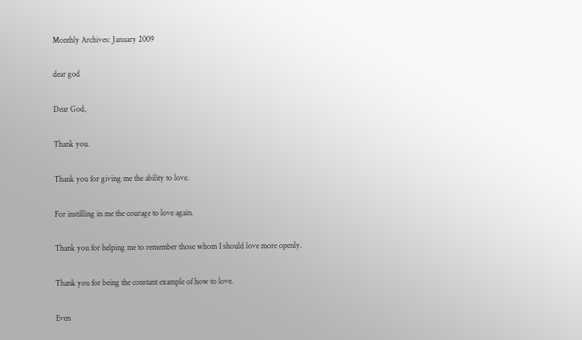Monthly Archives: January 2009

dear god

Dear God,

Thank you.

Thank you for giving me the ability to love.

For instilling in me the courage to love again.

Thank you for helping me to remember those whom I should love more openly.

Thank you for being the constant example of how to love.

Even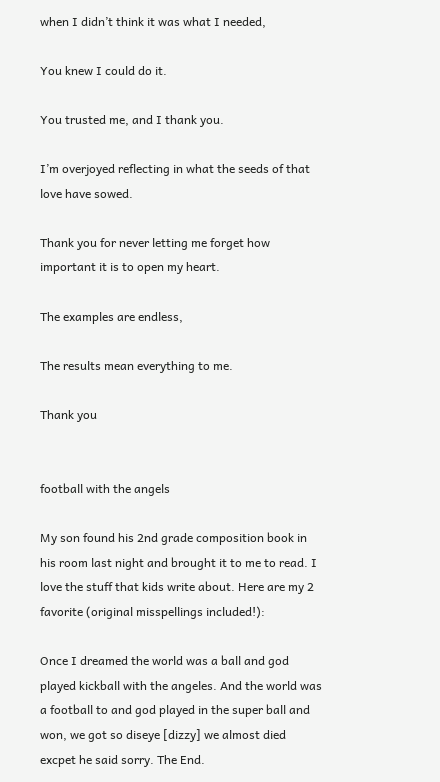when I didn’t think it was what I needed,

You knew I could do it.

You trusted me, and I thank you.

I’m overjoyed reflecting in what the seeds of that love have sowed.

Thank you for never letting me forget how important it is to open my heart.

The examples are endless,

The results mean everything to me.

Thank you


football with the angels

My son found his 2nd grade composition book in his room last night and brought it to me to read. I love the stuff that kids write about. Here are my 2 favorite (original misspellings included!):

Once I dreamed the world was a ball and god played kickball with the angeles. And the world was a football to and god played in the super ball and won, we got so diseye [dizzy] we almost died excpet he said sorry. The End.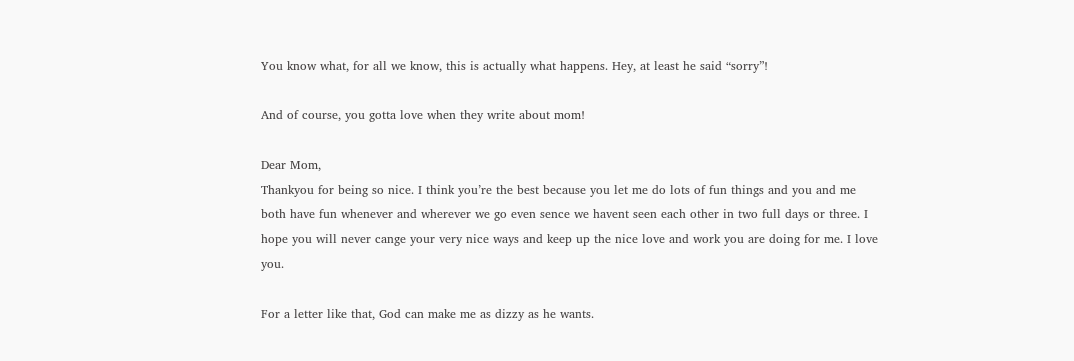You know what, for all we know, this is actually what happens. Hey, at least he said “sorry”!

And of course, you gotta love when they write about mom!

Dear Mom,
Thankyou for being so nice. I think you’re the best because you let me do lots of fun things and you and me both have fun whenever and wherever we go even sence we havent seen each other in two full days or three. I hope you will never cange your very nice ways and keep up the nice love and work you are doing for me. I love you.

For a letter like that, God can make me as dizzy as he wants.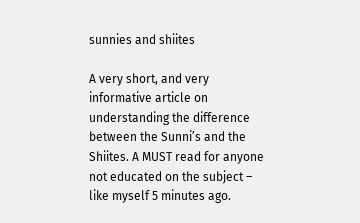sunnies and shiites

A very short, and very informative article on understanding the difference between the Sunni’s and the Shiites. A MUST read for anyone not educated on the subject – like myself 5 minutes ago.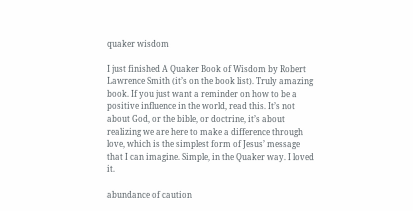quaker wisdom

I just finished A Quaker Book of Wisdom by Robert Lawrence Smith (it’s on the book list). Truly amazing book. If you just want a reminder on how to be a positive influence in the world, read this. It’s not about God, or the bible, or doctrine, it’s about realizing we are here to make a difference through love, which is the simplest form of Jesus’ message that I can imagine. Simple, in the Quaker way. I loved it.

abundance of caution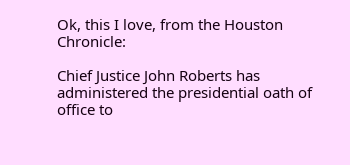Ok, this I love, from the Houston Chronicle:

Chief Justice John Roberts has administered the presidential oath of office to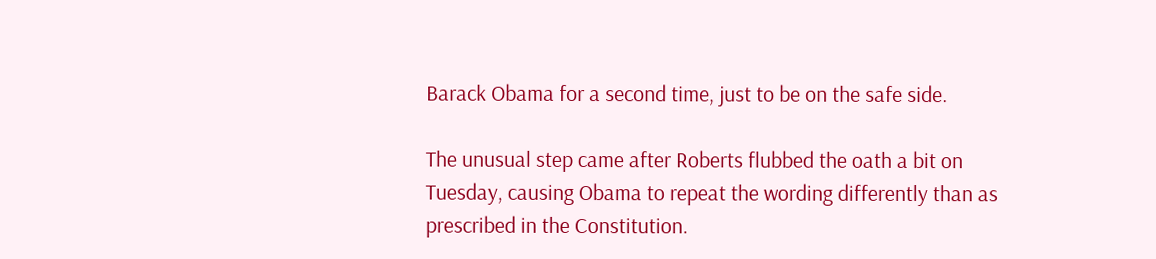Barack Obama for a second time, just to be on the safe side.

The unusual step came after Roberts flubbed the oath a bit on Tuesday, causing Obama to repeat the wording differently than as prescribed in the Constitution.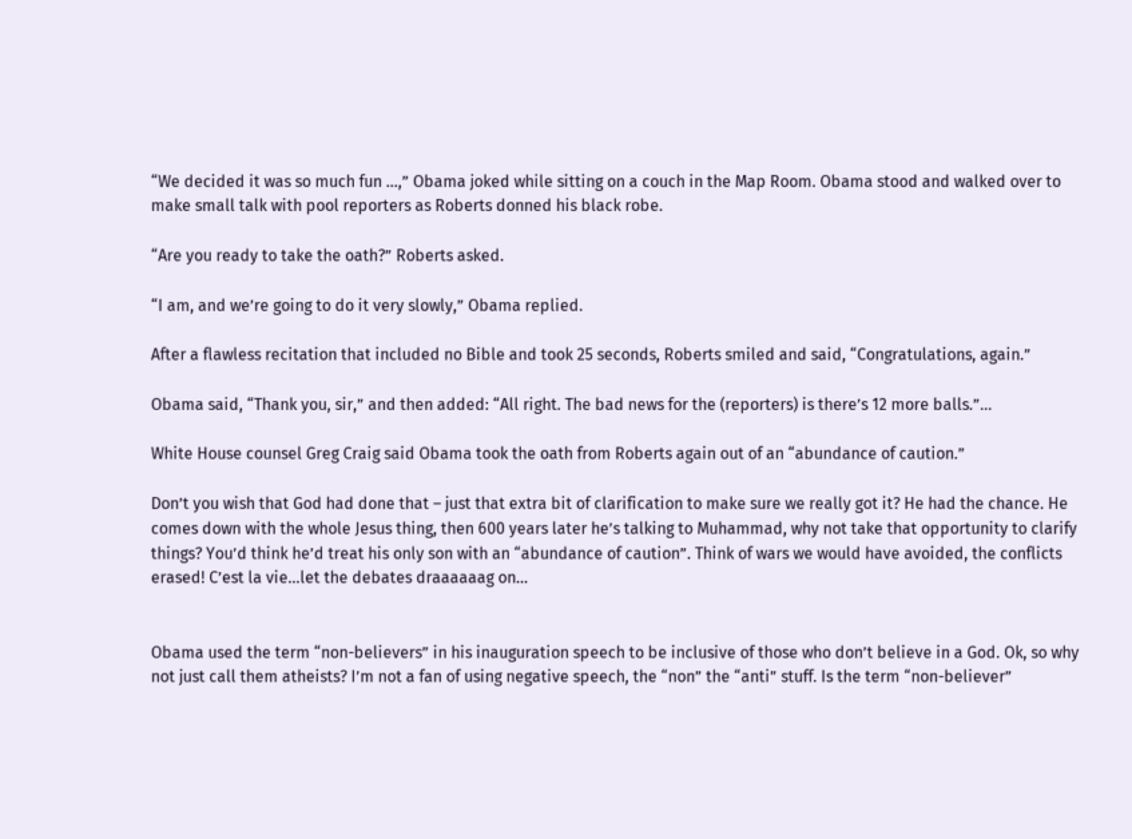“We decided it was so much fun …,” Obama joked while sitting on a couch in the Map Room. Obama stood and walked over to make small talk with pool reporters as Roberts donned his black robe.

“Are you ready to take the oath?” Roberts asked.

“I am, and we’re going to do it very slowly,” Obama replied.

After a flawless recitation that included no Bible and took 25 seconds, Roberts smiled and said, “Congratulations, again.”

Obama said, “Thank you, sir,” and then added: “All right. The bad news for the (reporters) is there’s 12 more balls.”…

White House counsel Greg Craig said Obama took the oath from Roberts again out of an “abundance of caution.”

Don’t you wish that God had done that – just that extra bit of clarification to make sure we really got it? He had the chance. He comes down with the whole Jesus thing, then 600 years later he’s talking to Muhammad, why not take that opportunity to clarify things? You’d think he’d treat his only son with an “abundance of caution”. Think of wars we would have avoided, the conflicts erased! C’est la vie…let the debates draaaaaag on…


Obama used the term “non-believers” in his inauguration speech to be inclusive of those who don’t believe in a God. Ok, so why not just call them atheists? I’m not a fan of using negative speech, the “non” the “anti” stuff. Is the term “non-believer”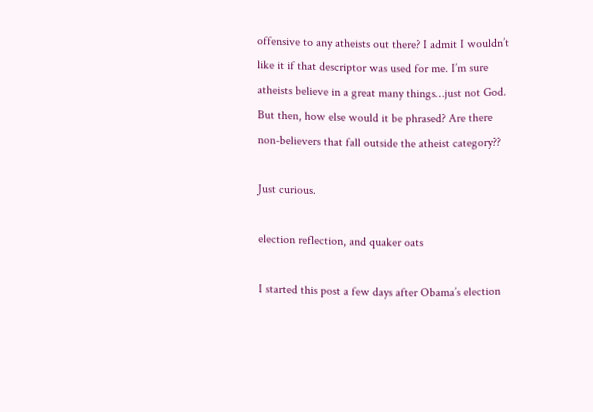offensive to any atheists out there? I admit I wouldn’t like it if that descriptor was used for me. I’m sure atheists believe in a great many things…just not God. But then, how else would it be phrased? Are there non-believers that fall outside the atheist category??

Just curious.

election reflection, and quaker oats

I started this post a few days after Obama’s election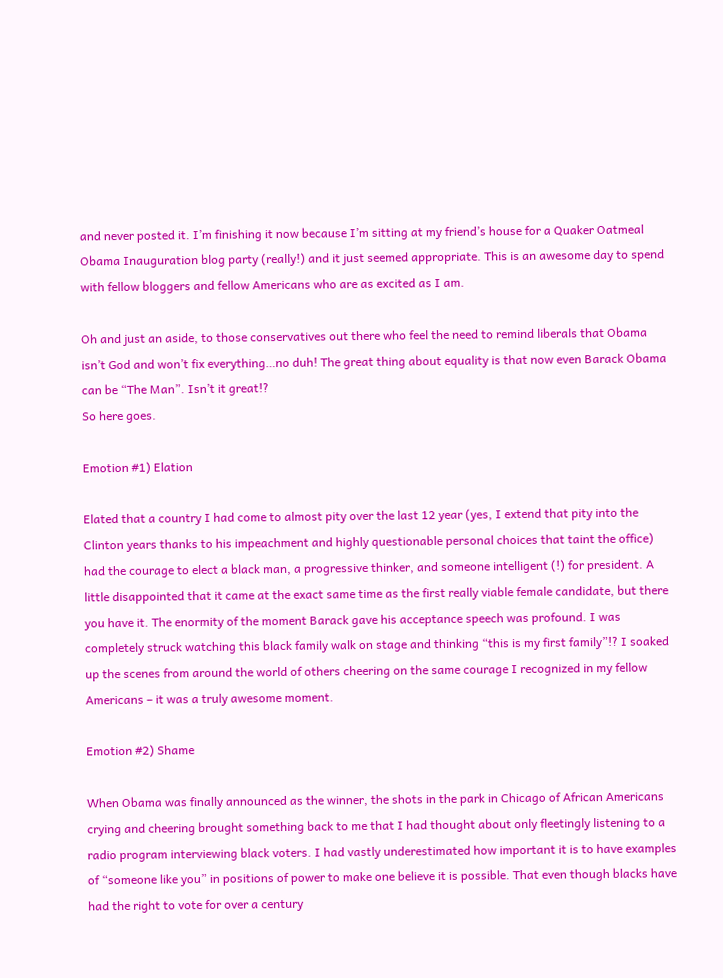and never posted it. I’m finishing it now because I’m sitting at my friend’s house for a Quaker Oatmeal Obama Inauguration blog party (really!) and it just seemed appropriate. This is an awesome day to spend with fellow bloggers and fellow Americans who are as excited as I am.

Oh and just an aside, to those conservatives out there who feel the need to remind liberals that Obama isn’t God and won’t fix everything…no duh! The great thing about equality is that now even Barack Obama can be “The Man”. Isn’t it great!?
So here goes.

Emotion #1) Elation

Elated that a country I had come to almost pity over the last 12 year (yes, I extend that pity into the Clinton years thanks to his impeachment and highly questionable personal choices that taint the office) had the courage to elect a black man, a progressive thinker, and someone intelligent (!) for president. A little disappointed that it came at the exact same time as the first really viable female candidate, but there you have it. The enormity of the moment Barack gave his acceptance speech was profound. I was completely struck watching this black family walk on stage and thinking “this is my first family”!? I soaked up the scenes from around the world of others cheering on the same courage I recognized in my fellow Americans – it was a truly awesome moment.

Emotion #2) Shame

When Obama was finally announced as the winner, the shots in the park in Chicago of African Americans crying and cheering brought something back to me that I had thought about only fleetingly listening to a radio program interviewing black voters. I had vastly underestimated how important it is to have examples of “someone like you” in positions of power to make one believe it is possible. That even though blacks have had the right to vote for over a century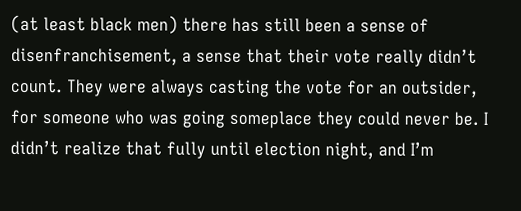(at least black men) there has still been a sense of disenfranchisement, a sense that their vote really didn’t count. They were always casting the vote for an outsider, for someone who was going someplace they could never be. I didn’t realize that fully until election night, and I’m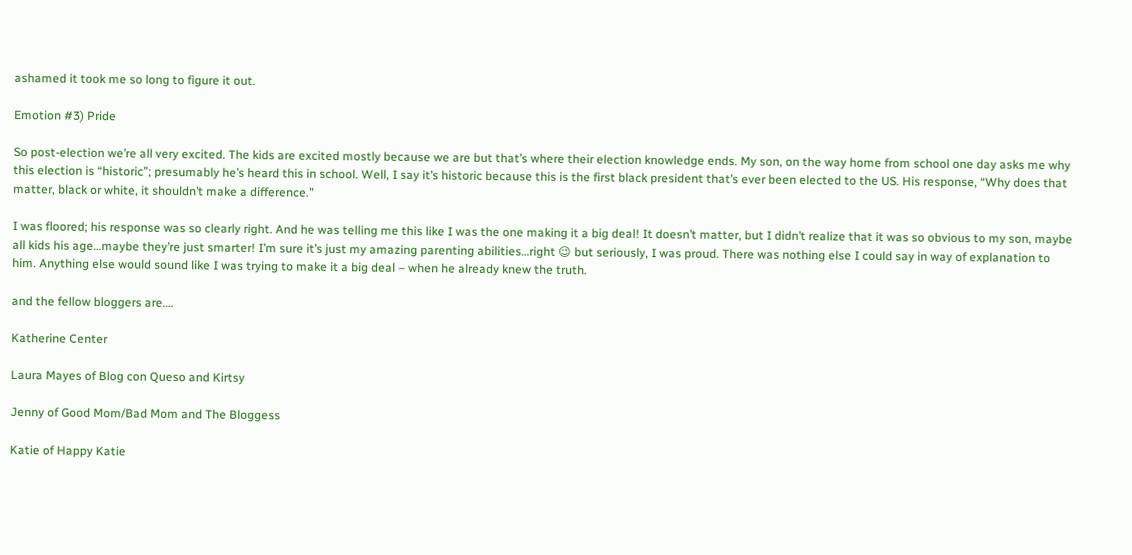ashamed it took me so long to figure it out.

Emotion #3) Pride

So post-election we’re all very excited. The kids are excited mostly because we are but that’s where their election knowledge ends. My son, on the way home from school one day asks me why this election is “historic”; presumably he’s heard this in school. Well, I say it’s historic because this is the first black president that’s ever been elected to the US. His response, “Why does that matter, black or white, it shouldn’t make a difference.”

I was floored; his response was so clearly right. And he was telling me this like I was the one making it a big deal! It doesn’t matter, but I didn’t realize that it was so obvious to my son, maybe all kids his age…maybe they’re just smarter! I’m sure it’s just my amazing parenting abilities…right 😉 but seriously, I was proud. There was nothing else I could say in way of explanation to him. Anything else would sound like I was trying to make it a big deal – when he already knew the truth.

and the fellow bloggers are….

Katherine Center

Laura Mayes of Blog con Queso and Kirtsy

Jenny of Good Mom/Bad Mom and The Bloggess

Katie of Happy Katie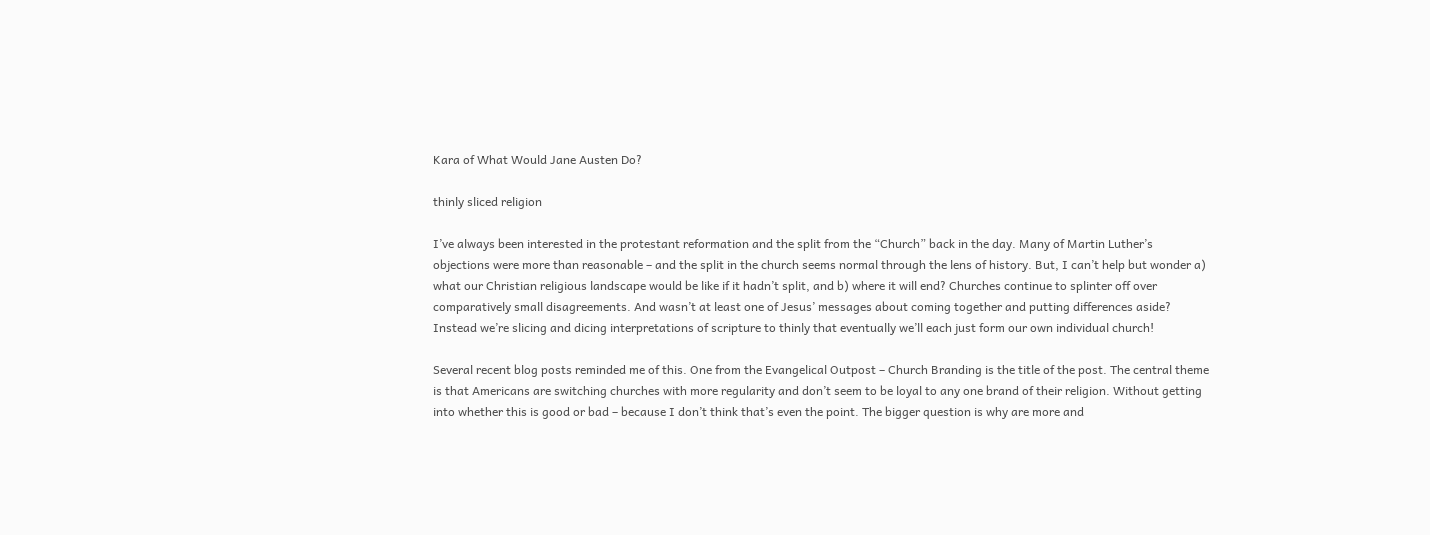Kara of What Would Jane Austen Do?

thinly sliced religion

I’ve always been interested in the protestant reformation and the split from the “Church” back in the day. Many of Martin Luther’s objections were more than reasonable – and the split in the church seems normal through the lens of history. But, I can’t help but wonder a) what our Christian religious landscape would be like if it hadn’t split, and b) where it will end? Churches continue to splinter off over comparatively small disagreements. And wasn’t at least one of Jesus’ messages about coming together and putting differences aside? Instead we’re slicing and dicing interpretations of scripture to thinly that eventually we’ll each just form our own individual church!

Several recent blog posts reminded me of this. One from the Evangelical Outpost – Church Branding is the title of the post. The central theme is that Americans are switching churches with more regularity and don’t seem to be loyal to any one brand of their religion. Without getting into whether this is good or bad – because I don’t think that’s even the point. The bigger question is why are more and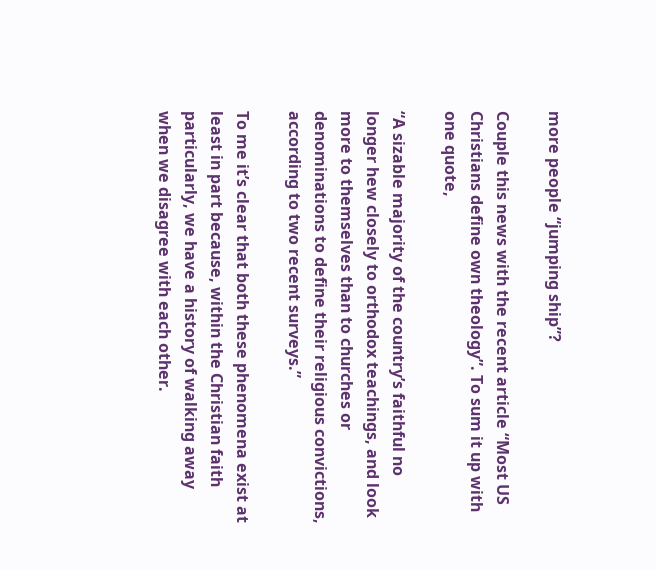more people “jumping ship”?

Couple this news with the recent article “Most US Christians define own theology”. To sum it up with one quote,

“A sizable majority of the country’s faithful no longer hew closely to orthodox teachings, and look more to themselves than to churches or denominations to define their religious convictions, according to two recent surveys.”

To me it’s clear that both these phenomena exist at least in part because, within the Christian faith particularly, we have a history of walking away when we disagree with each other.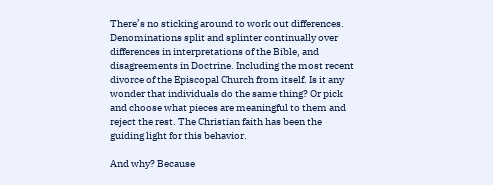There’s no sticking around to work out differences. Denominations split and splinter continually over differences in interpretations of the Bible, and disagreements in Doctrine. Including the most recent divorce of the Episcopal Church from itself. Is it any wonder that individuals do the same thing? Or pick and choose what pieces are meaningful to them and reject the rest. The Christian faith has been the guiding light for this behavior.

And why? Because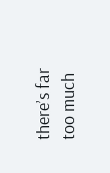there’s far too much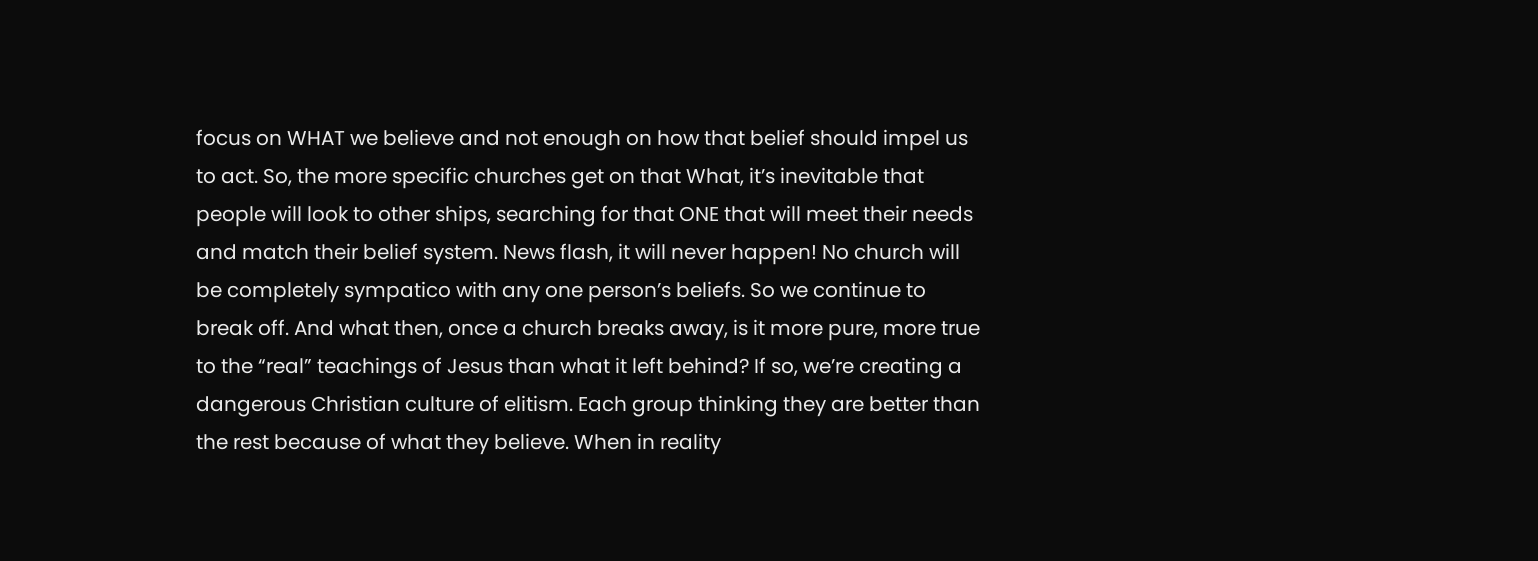focus on WHAT we believe and not enough on how that belief should impel us to act. So, the more specific churches get on that What, it’s inevitable that people will look to other ships, searching for that ONE that will meet their needs and match their belief system. News flash, it will never happen! No church will be completely sympatico with any one person’s beliefs. So we continue to break off. And what then, once a church breaks away, is it more pure, more true to the “real” teachings of Jesus than what it left behind? If so, we’re creating a dangerous Christian culture of elitism. Each group thinking they are better than the rest because of what they believe. When in reality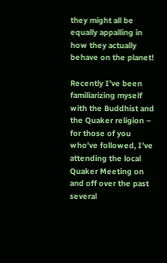they might all be equally appalling in how they actually behave on the planet!

Recently I’ve been familiarizing myself with the Buddhist and the Quaker religion – for those of you who’ve followed, I’ve attending the local Quaker Meeting on and off over the past several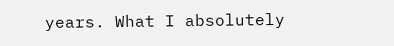years. What I absolutely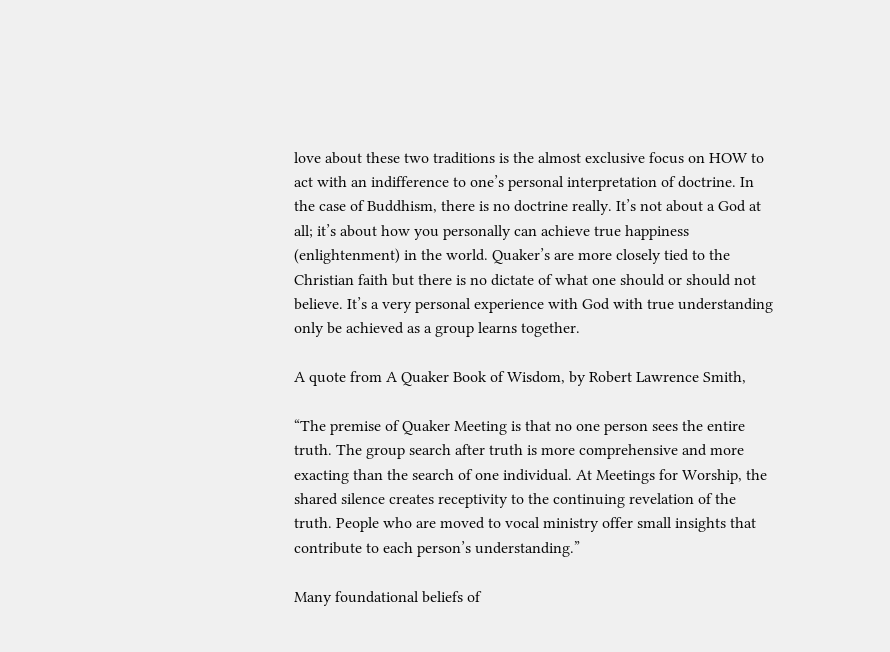love about these two traditions is the almost exclusive focus on HOW to act with an indifference to one’s personal interpretation of doctrine. In the case of Buddhism, there is no doctrine really. It’s not about a God at all; it’s about how you personally can achieve true happiness (enlightenment) in the world. Quaker’s are more closely tied to the Christian faith but there is no dictate of what one should or should not believe. It’s a very personal experience with God with true understanding only be achieved as a group learns together.

A quote from A Quaker Book of Wisdom, by Robert Lawrence Smith,

“The premise of Quaker Meeting is that no one person sees the entire truth. The group search after truth is more comprehensive and more exacting than the search of one individual. At Meetings for Worship, the shared silence creates receptivity to the continuing revelation of the truth. People who are moved to vocal ministry offer small insights that contribute to each person’s understanding.”

Many foundational beliefs of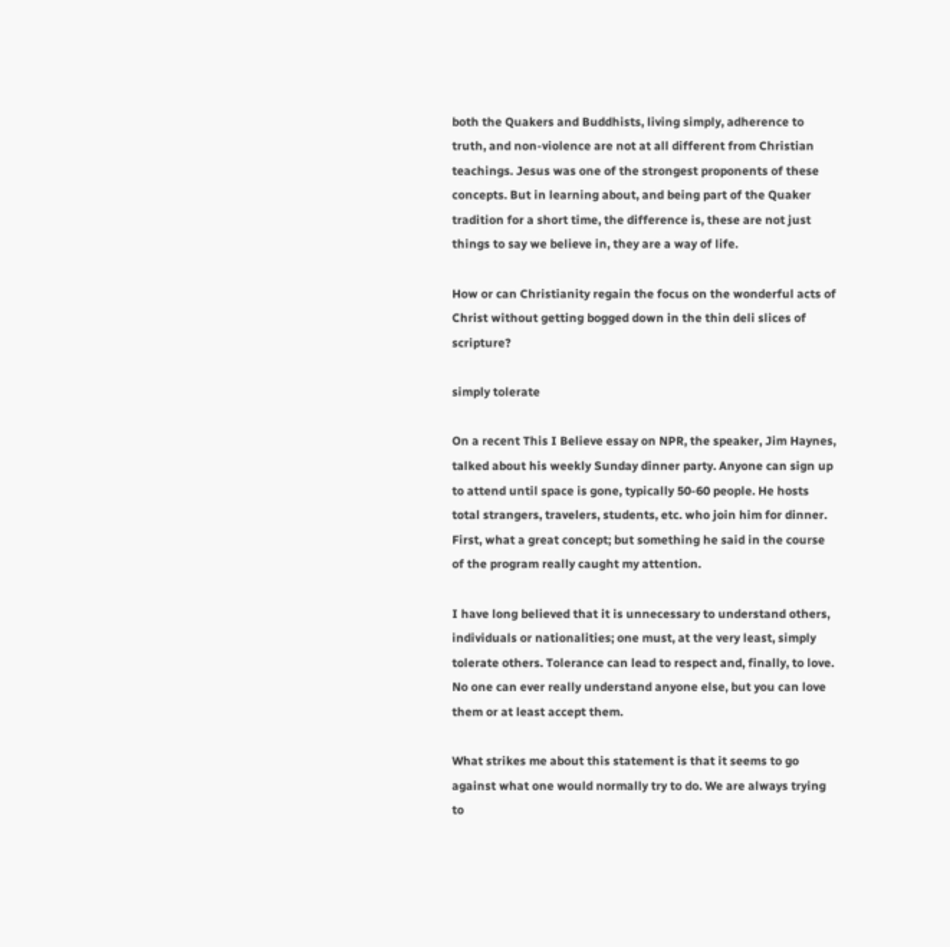both the Quakers and Buddhists, living simply, adherence to truth, and non-violence are not at all different from Christian teachings. Jesus was one of the strongest proponents of these concepts. But in learning about, and being part of the Quaker tradition for a short time, the difference is, these are not just things to say we believe in, they are a way of life.

How or can Christianity regain the focus on the wonderful acts of Christ without getting bogged down in the thin deli slices of scripture?

simply tolerate

On a recent This I Believe essay on NPR, the speaker, Jim Haynes, talked about his weekly Sunday dinner party. Anyone can sign up to attend until space is gone, typically 50-60 people. He hosts total strangers, travelers, students, etc. who join him for dinner. First, what a great concept; but something he said in the course of the program really caught my attention.

I have long believed that it is unnecessary to understand others, individuals or nationalities; one must, at the very least, simply tolerate others. Tolerance can lead to respect and, finally, to love. No one can ever really understand anyone else, but you can love them or at least accept them.

What strikes me about this statement is that it seems to go against what one would normally try to do. We are always trying to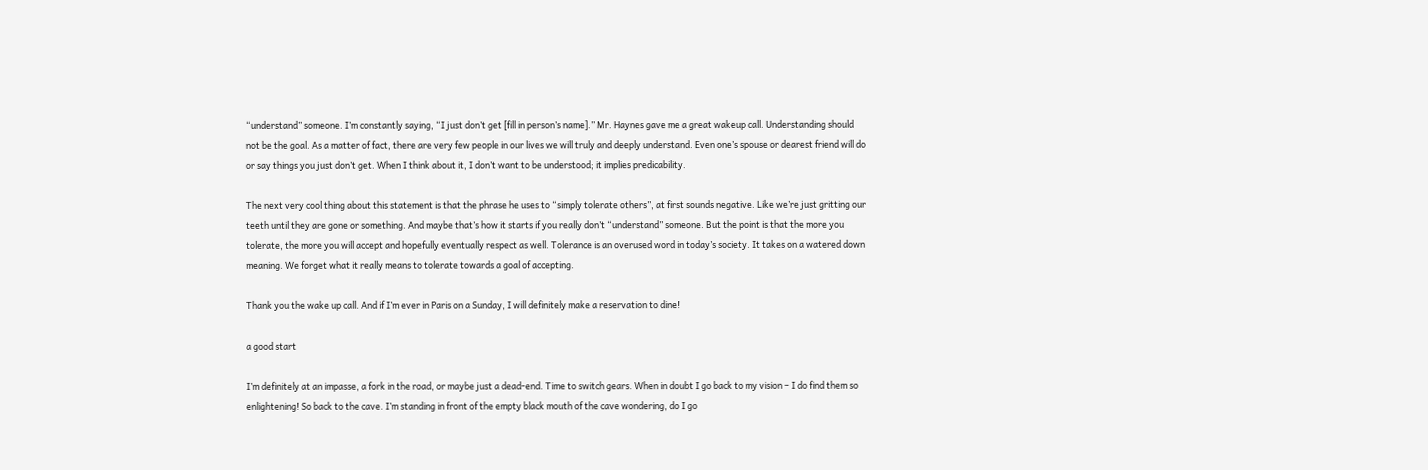“understand” someone. I’m constantly saying, “I just don’t get [fill in person’s name].” Mr. Haynes gave me a great wakeup call. Understanding should not be the goal. As a matter of fact, there are very few people in our lives we will truly and deeply understand. Even one’s spouse or dearest friend will do or say things you just don’t get. When I think about it, I don’t want to be understood; it implies predicability.

The next very cool thing about this statement is that the phrase he uses to “simply tolerate others”, at first sounds negative. Like we’re just gritting our teeth until they are gone or something. And maybe that’s how it starts if you really don’t “understand” someone. But the point is that the more you tolerate, the more you will accept and hopefully eventually respect as well. Tolerance is an overused word in today’s society. It takes on a watered down meaning. We forget what it really means to tolerate towards a goal of accepting.

Thank you the wake up call. And if I’m ever in Paris on a Sunday, I will definitely make a reservation to dine!

a good start

I’m definitely at an impasse, a fork in the road, or maybe just a dead-end. Time to switch gears. When in doubt I go back to my vision – I do find them so enlightening! So back to the cave. I’m standing in front of the empty black mouth of the cave wondering, do I go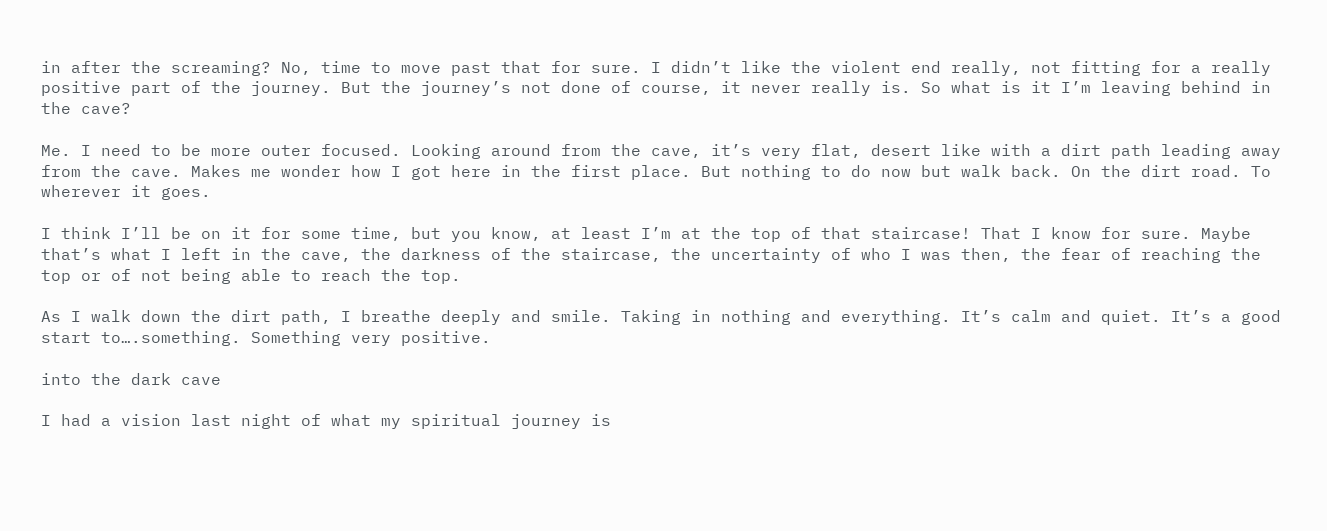in after the screaming? No, time to move past that for sure. I didn’t like the violent end really, not fitting for a really positive part of the journey. But the journey’s not done of course, it never really is. So what is it I’m leaving behind in the cave?

Me. I need to be more outer focused. Looking around from the cave, it’s very flat, desert like with a dirt path leading away from the cave. Makes me wonder how I got here in the first place. But nothing to do now but walk back. On the dirt road. To wherever it goes.

I think I’ll be on it for some time, but you know, at least I’m at the top of that staircase! That I know for sure. Maybe that’s what I left in the cave, the darkness of the staircase, the uncertainty of who I was then, the fear of reaching the top or of not being able to reach the top.

As I walk down the dirt path, I breathe deeply and smile. Taking in nothing and everything. It’s calm and quiet. It’s a good start to….something. Something very positive.

into the dark cave

I had a vision last night of what my spiritual journey is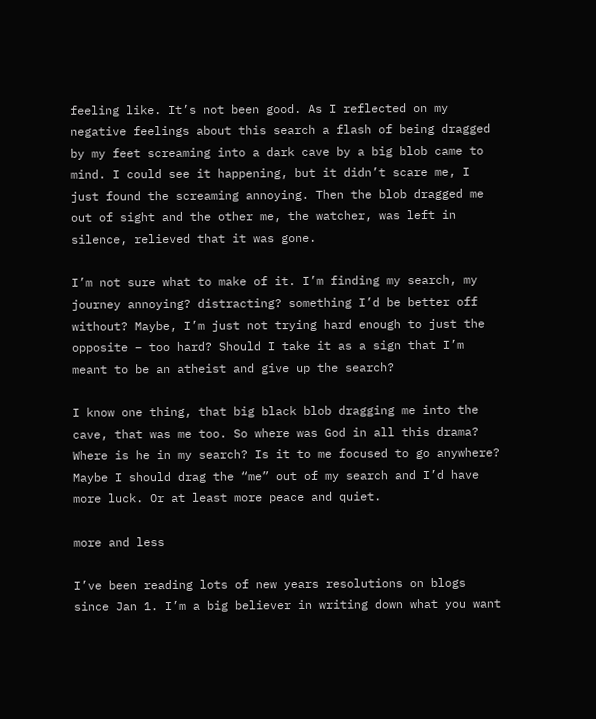feeling like. It’s not been good. As I reflected on my negative feelings about this search a flash of being dragged by my feet screaming into a dark cave by a big blob came to mind. I could see it happening, but it didn’t scare me, I just found the screaming annoying. Then the blob dragged me out of sight and the other me, the watcher, was left in silence, relieved that it was gone.

I’m not sure what to make of it. I’m finding my search, my journey annoying? distracting? something I’d be better off without? Maybe, I’m just not trying hard enough to just the opposite – too hard? Should I take it as a sign that I’m meant to be an atheist and give up the search?

I know one thing, that big black blob dragging me into the cave, that was me too. So where was God in all this drama? Where is he in my search? Is it to me focused to go anywhere? Maybe I should drag the “me” out of my search and I’d have more luck. Or at least more peace and quiet.

more and less

I’ve been reading lots of new years resolutions on blogs since Jan 1. I’m a big believer in writing down what you want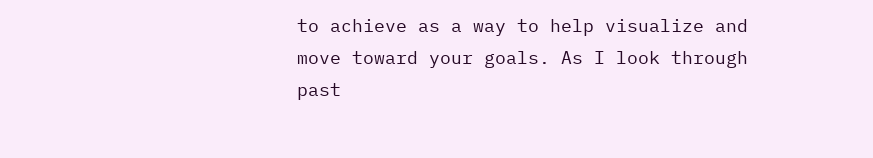to achieve as a way to help visualize and move toward your goals. As I look through past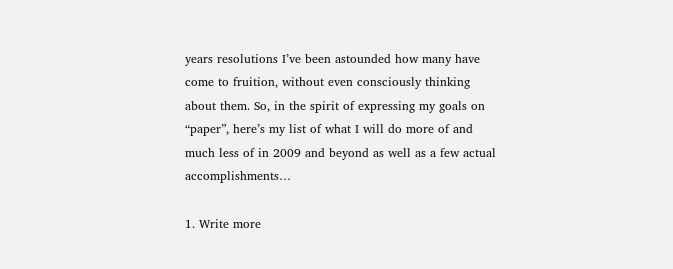years resolutions I’ve been astounded how many have come to fruition, without even consciously thinking about them. So, in the spirit of expressing my goals on “paper”, here’s my list of what I will do more of and much less of in 2009 and beyond as well as a few actual accomplishments…

1. Write more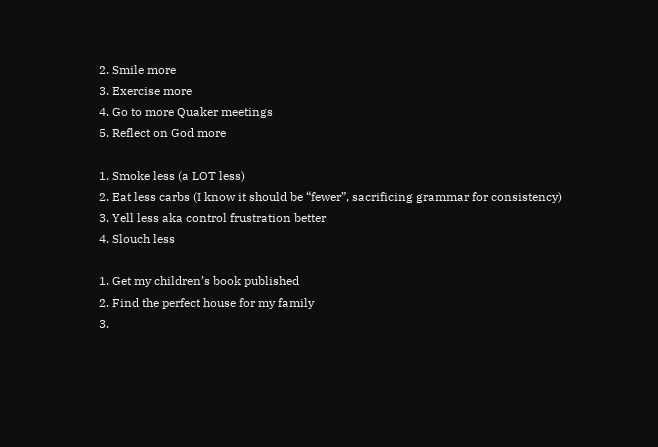2. Smile more
3. Exercise more
4. Go to more Quaker meetings
5. Reflect on God more

1. Smoke less (a LOT less)
2. Eat less carbs (I know it should be “fewer”, sacrificing grammar for consistency)
3. Yell less aka control frustration better
4. Slouch less

1. Get my children’s book published
2. Find the perfect house for my family
3.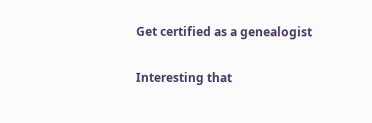Get certified as a genealogist

Interesting that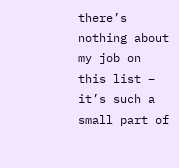there’s nothing about my job on this list – it’s such a small part of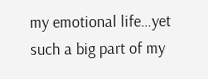my emotional life…yet such a big part of my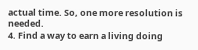actual time. So, one more resolution is needed.
4. Find a way to earn a living doing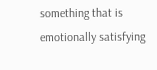something that is emotionally satisfying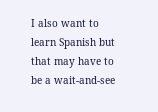I also want to learn Spanish but that may have to be a wait-and-see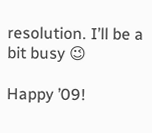resolution. I’ll be a bit busy 😉

Happy ’09!